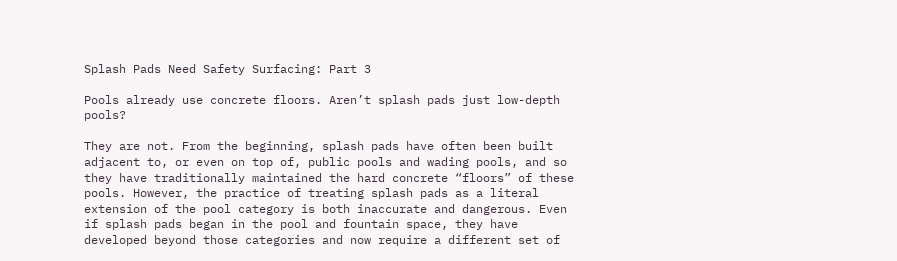Splash Pads Need Safety Surfacing: Part 3

Pools already use concrete floors. Aren’t splash pads just low-depth pools?

They are not. From the beginning, splash pads have often been built adjacent to, or even on top of, public pools and wading pools, and so they have traditionally maintained the hard concrete “floors” of these pools. However, the practice of treating splash pads as a literal extension of the pool category is both inaccurate and dangerous. Even if splash pads began in the pool and fountain space, they have developed beyond those categories and now require a different set of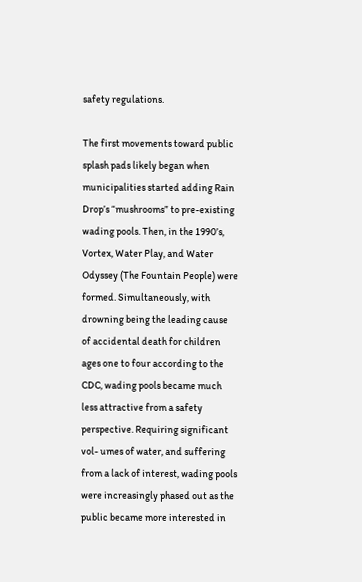safety regulations.

The first movements toward public splash pads likely began when municipalities started adding Rain Drop’s “mushrooms” to pre-existing wading pools. Then, in the 1990’s, Vortex, Water Play, and Water Odyssey (The Fountain People) were formed. Simultaneously, with drowning being the leading cause of accidental death for children ages one to four according to the CDC, wading pools became much less attractive from a safety perspective. Requiring significant vol- umes of water, and suffering from a lack of interest, wading pools were increasingly phased out as the public became more interested in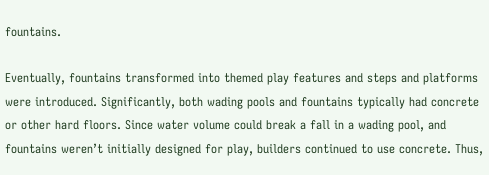fountains.

Eventually, fountains transformed into themed play features and steps and platforms were introduced. Significantly, both wading pools and fountains typically had concrete or other hard floors. Since water volume could break a fall in a wading pool, and fountains weren’t initially designed for play, builders continued to use concrete. Thus,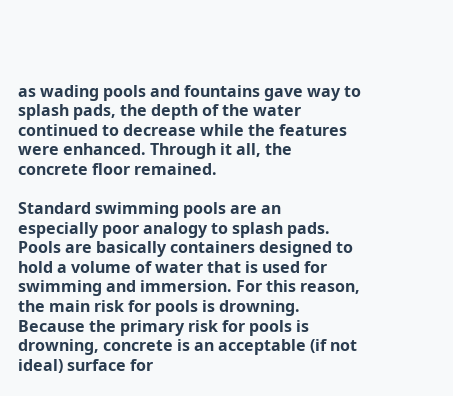as wading pools and fountains gave way to splash pads, the depth of the water continued to decrease while the features were enhanced. Through it all, the concrete floor remained.

Standard swimming pools are an especially poor analogy to splash pads. Pools are basically containers designed to hold a volume of water that is used for swimming and immersion. For this reason, the main risk for pools is drowning. Because the primary risk for pools is drowning, concrete is an acceptable (if not ideal) surface for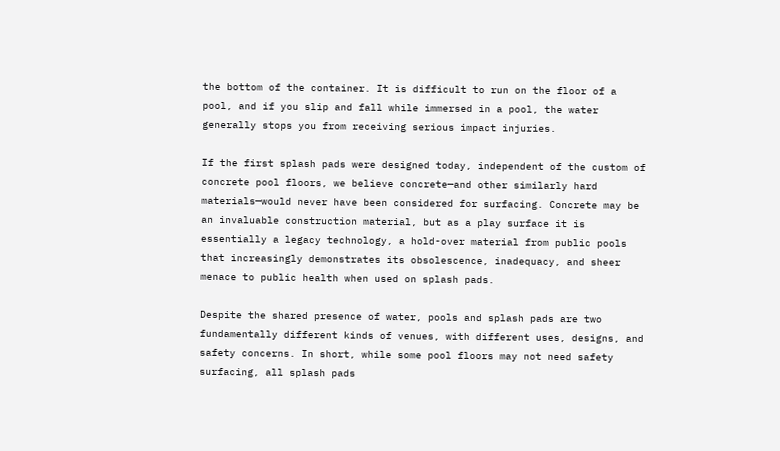the bottom of the container. It is difficult to run on the floor of a pool, and if you slip and fall while immersed in a pool, the water generally stops you from receiving serious impact injuries.

If the first splash pads were designed today, independent of the custom of concrete pool floors, we believe concrete—and other similarly hard materials—would never have been considered for surfacing. Concrete may be an invaluable construction material, but as a play surface it is essentially a legacy technology, a hold-over material from public pools that increasingly demonstrates its obsolescence, inadequacy, and sheer menace to public health when used on splash pads.

Despite the shared presence of water, pools and splash pads are two fundamentally different kinds of venues, with different uses, designs, and safety concerns. In short, while some pool floors may not need safety surfacing, all splash pads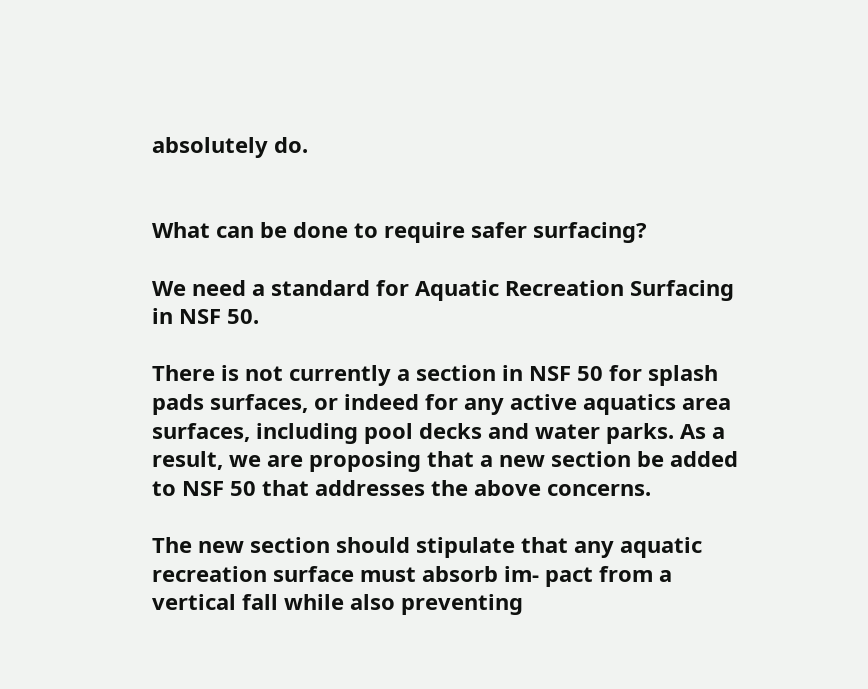absolutely do.


What can be done to require safer surfacing?

We need a standard for Aquatic Recreation Surfacing in NSF 50.

There is not currently a section in NSF 50 for splash pads surfaces, or indeed for any active aquatics area surfaces, including pool decks and water parks. As a result, we are proposing that a new section be added to NSF 50 that addresses the above concerns.

The new section should stipulate that any aquatic recreation surface must absorb im- pact from a vertical fall while also preventing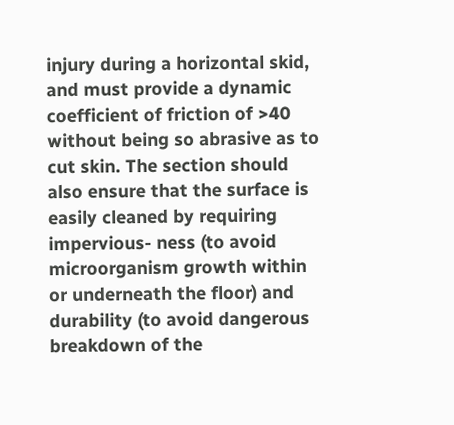injury during a horizontal skid, and must provide a dynamic coefficient of friction of >40 without being so abrasive as to cut skin. The section should also ensure that the surface is easily cleaned by requiring impervious- ness (to avoid microorganism growth within or underneath the floor) and durability (to avoid dangerous breakdown of the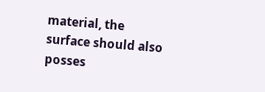material, the surface should also posses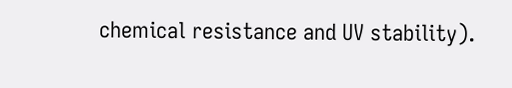chemical resistance and UV stability).